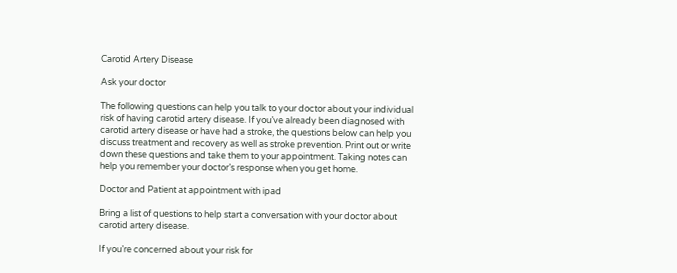Carotid Artery Disease

Ask your doctor

The following questions can help you talk to your doctor about your individual risk of having carotid artery disease. If you’ve already been diagnosed with carotid artery disease or have had a stroke, the questions below can help you discuss treatment and recovery as well as stroke prevention. Print out or write down these questions and take them to your appointment. Taking notes can help you remember your doctor’s response when you get home.

Doctor and Patient at appointment with ipad

Bring a list of questions to help start a conversation with your doctor about carotid artery disease.

If you’re concerned about your risk for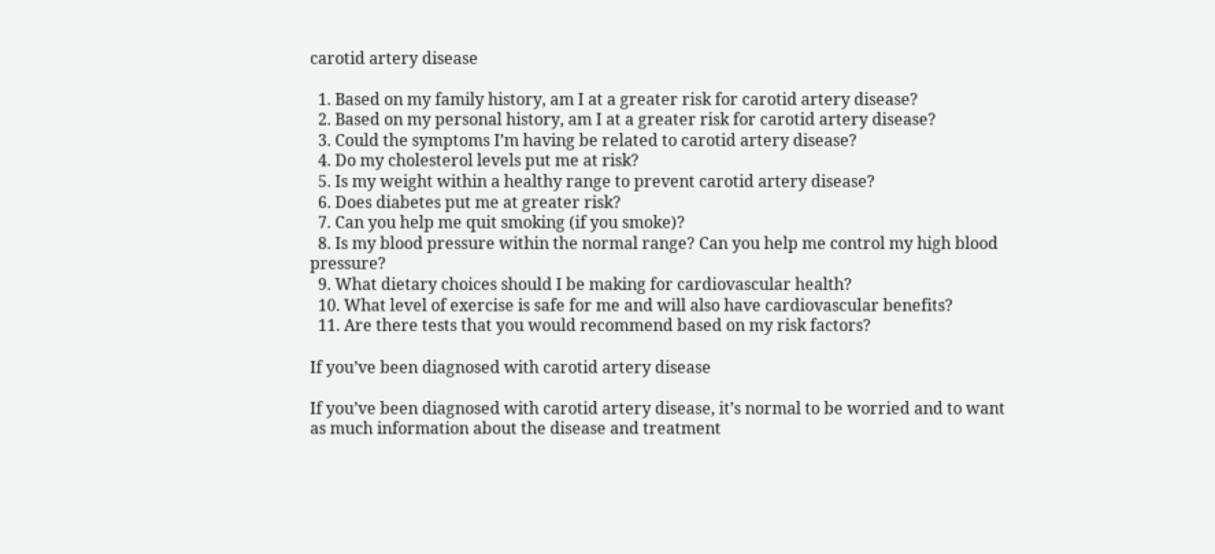carotid artery disease

  1. Based on my family history, am I at a greater risk for carotid artery disease?
  2. Based on my personal history, am I at a greater risk for carotid artery disease?
  3. Could the symptoms I’m having be related to carotid artery disease?
  4. Do my cholesterol levels put me at risk?
  5. Is my weight within a healthy range to prevent carotid artery disease?
  6. Does diabetes put me at greater risk?
  7. Can you help me quit smoking (if you smoke)?
  8. Is my blood pressure within the normal range? Can you help me control my high blood pressure?
  9. What dietary choices should I be making for cardiovascular health?
  10. What level of exercise is safe for me and will also have cardiovascular benefits?
  11. Are there tests that you would recommend based on my risk factors?

If you’ve been diagnosed with carotid artery disease

If you’ve been diagnosed with carotid artery disease, it’s normal to be worried and to want as much information about the disease and treatment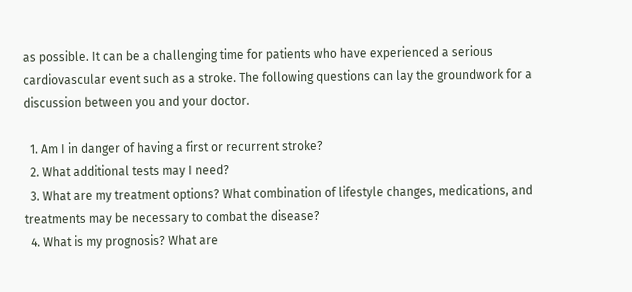as possible. It can be a challenging time for patients who have experienced a serious cardiovascular event such as a stroke. The following questions can lay the groundwork for a discussion between you and your doctor.

  1. Am I in danger of having a first or recurrent stroke?
  2. What additional tests may I need?
  3. What are my treatment options? What combination of lifestyle changes, medications, and treatments may be necessary to combat the disease?
  4. What is my prognosis? What are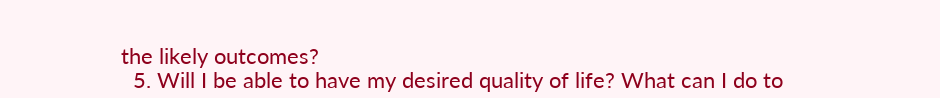the likely outcomes?
  5. Will I be able to have my desired quality of life? What can I do to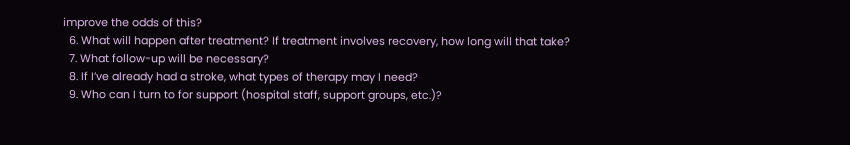improve the odds of this?
  6. What will happen after treatment? If treatment involves recovery, how long will that take?
  7. What follow-up will be necessary?
  8. If I’ve already had a stroke, what types of therapy may I need?
  9. Who can I turn to for support (hospital staff, support groups, etc.)?